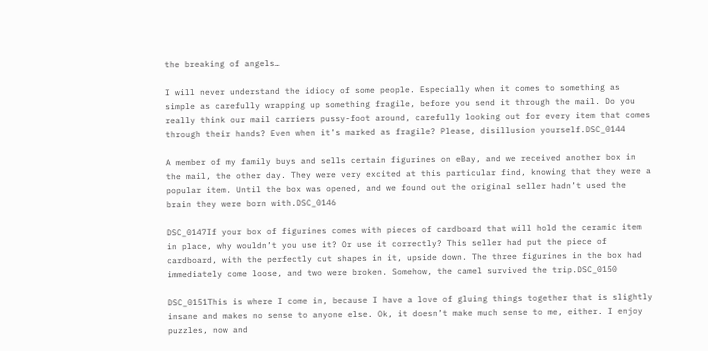the breaking of angels…

I will never understand the idiocy of some people. Especially when it comes to something as simple as carefully wrapping up something fragile, before you send it through the mail. Do you really think our mail carriers pussy-foot around, carefully looking out for every item that comes through their hands? Even when it’s marked as fragile? Please, disillusion yourself.DSC_0144

A member of my family buys and sells certain figurines on eBay, and we received another box in the mail, the other day. They were very excited at this particular find, knowing that they were a popular item. Until the box was opened, and we found out the original seller hadn’t used the brain they were born with.DSC_0146

DSC_0147If your box of figurines comes with pieces of cardboard that will hold the ceramic item in place, why wouldn’t you use it? Or use it correctly? This seller had put the piece of cardboard, with the perfectly cut shapes in it, upside down. The three figurines in the box had immediately come loose, and two were broken. Somehow, the camel survived the trip.DSC_0150

DSC_0151This is where I come in, because I have a love of gluing things together that is slightly insane and makes no sense to anyone else. Ok, it doesn’t make much sense to me, either. I enjoy puzzles, now and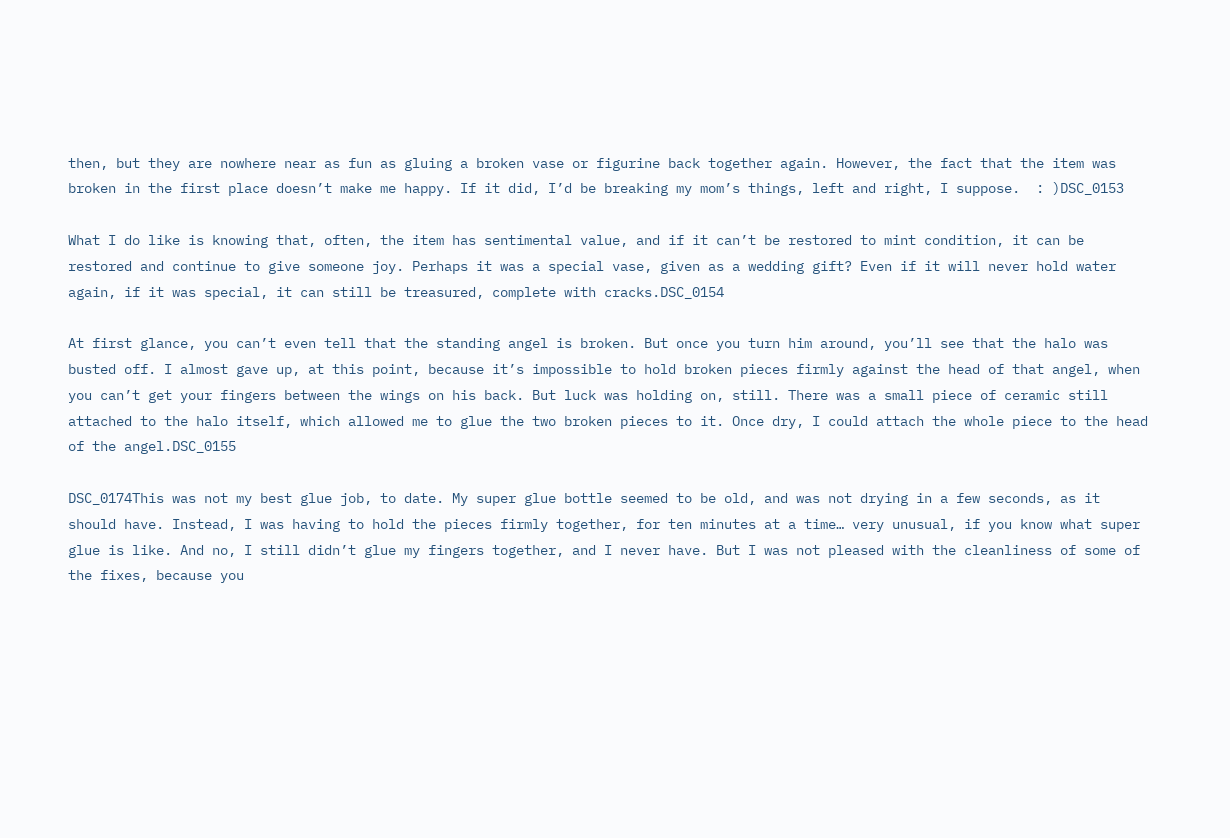then, but they are nowhere near as fun as gluing a broken vase or figurine back together again. However, the fact that the item was broken in the first place doesn’t make me happy. If it did, I’d be breaking my mom’s things, left and right, I suppose.  : )DSC_0153

What I do like is knowing that, often, the item has sentimental value, and if it can’t be restored to mint condition, it can be restored and continue to give someone joy. Perhaps it was a special vase, given as a wedding gift? Even if it will never hold water again, if it was special, it can still be treasured, complete with cracks.DSC_0154

At first glance, you can’t even tell that the standing angel is broken. But once you turn him around, you’ll see that the halo was busted off. I almost gave up, at this point, because it’s impossible to hold broken pieces firmly against the head of that angel, when you can’t get your fingers between the wings on his back. But luck was holding on, still. There was a small piece of ceramic still attached to the halo itself, which allowed me to glue the two broken pieces to it. Once dry, I could attach the whole piece to the head of the angel.DSC_0155

DSC_0174This was not my best glue job, to date. My super glue bottle seemed to be old, and was not drying in a few seconds, as it should have. Instead, I was having to hold the pieces firmly together, for ten minutes at a time… very unusual, if you know what super glue is like. And no, I still didn’t glue my fingers together, and I never have. But I was not pleased with the cleanliness of some of the fixes, because you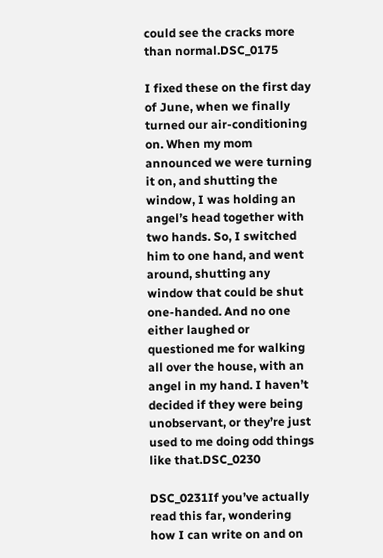could see the cracks more than normal.DSC_0175

I fixed these on the first day of June, when we finally turned our air-conditioning on. When my mom announced we were turning it on, and shutting the window, I was holding an angel’s head together with two hands. So, I switched him to one hand, and went around, shutting any window that could be shut one-handed. And no one either laughed or questioned me for walking all over the house, with an angel in my hand. I haven’t decided if they were being unobservant, or they’re just used to me doing odd things like that.DSC_0230

DSC_0231If you’ve actually read this far, wondering how I can write on and on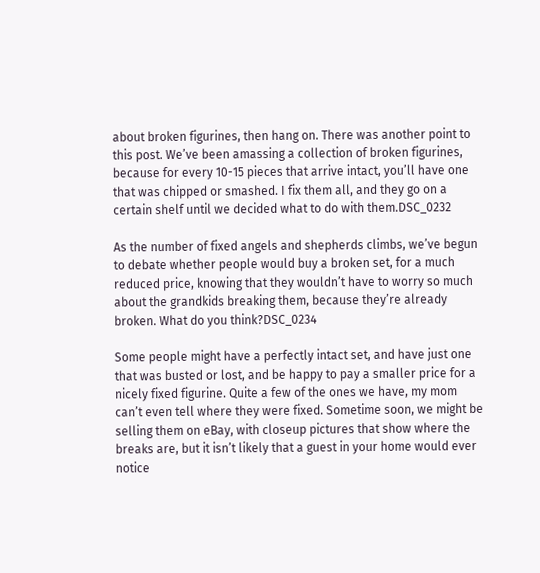about broken figurines, then hang on. There was another point to this post. We’ve been amassing a collection of broken figurines, because for every 10-15 pieces that arrive intact, you’ll have one that was chipped or smashed. I fix them all, and they go on a certain shelf until we decided what to do with them.DSC_0232

As the number of fixed angels and shepherds climbs, we’ve begun to debate whether people would buy a broken set, for a much reduced price, knowing that they wouldn’t have to worry so much about the grandkids breaking them, because they’re already broken. What do you think?DSC_0234

Some people might have a perfectly intact set, and have just one that was busted or lost, and be happy to pay a smaller price for a nicely fixed figurine. Quite a few of the ones we have, my mom can’t even tell where they were fixed. Sometime soon, we might be selling them on eBay, with closeup pictures that show where the breaks are, but it isn’t likely that a guest in your home would ever notice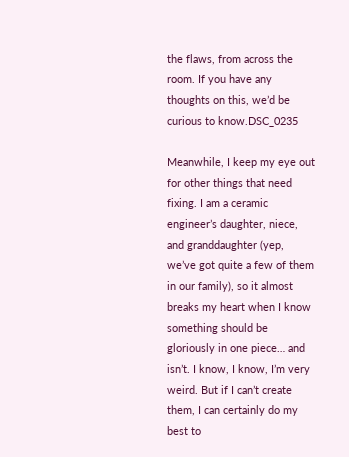the flaws, from across the room. If you have any thoughts on this, we’d be curious to know.DSC_0235

Meanwhile, I keep my eye out for other things that need fixing. I am a ceramic engineer’s daughter, niece, and granddaughter (yep, we’ve got quite a few of them in our family), so it almost breaks my heart when I know something should be gloriously in one piece… and isn’t. I know, I know, I’m very weird. But if I can’t create them, I can certainly do my best to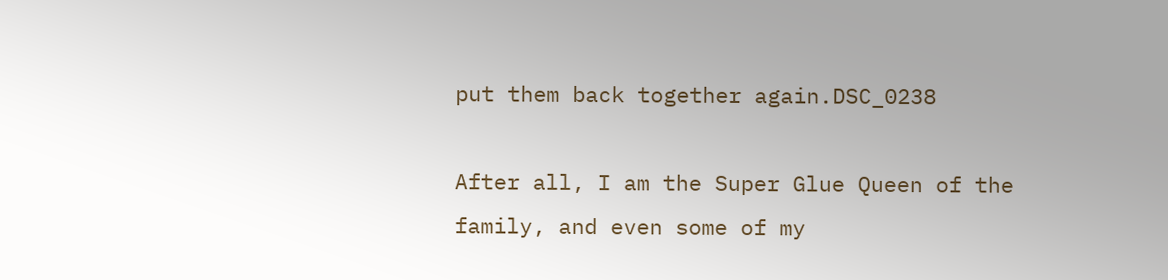put them back together again.DSC_0238

After all, I am the Super Glue Queen of the family, and even some of my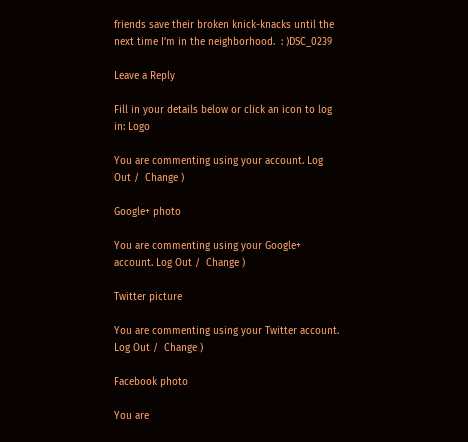friends save their broken knick-knacks until the next time I’m in the neighborhood.  : )DSC_0239

Leave a Reply

Fill in your details below or click an icon to log in: Logo

You are commenting using your account. Log Out /  Change )

Google+ photo

You are commenting using your Google+ account. Log Out /  Change )

Twitter picture

You are commenting using your Twitter account. Log Out /  Change )

Facebook photo

You are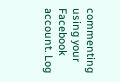commenting using your Facebook account. Log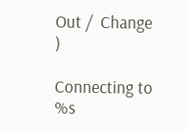Out /  Change )

Connecting to %s